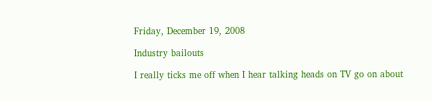Friday, December 19, 2008

Industry bailouts

I really ticks me off when I hear talking heads on TV go on about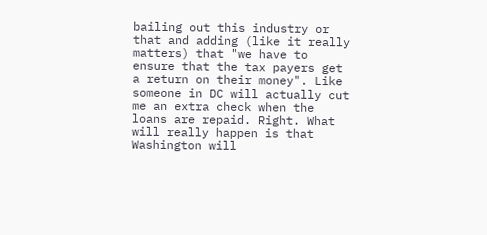bailing out this industry or that and adding (like it really matters) that "we have to ensure that the tax payers get a return on their money". Like someone in DC will actually cut me an extra check when the loans are repaid. Right. What will really happen is that Washington will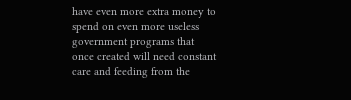have even more extra money to spend on even more useless government programs that once created will need constant care and feeding from the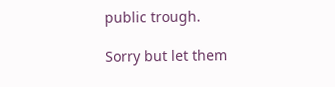public trough.

Sorry but let them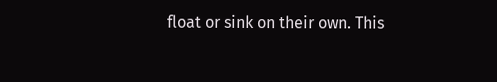float or sink on their own. This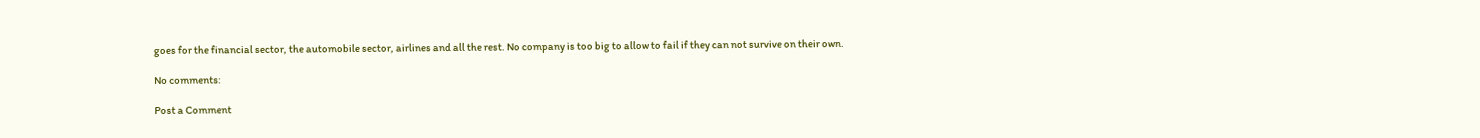goes for the financial sector, the automobile sector, airlines and all the rest. No company is too big to allow to fail if they can not survive on their own.

No comments:

Post a Comment